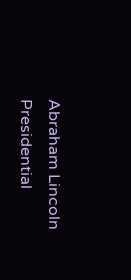Abraham Lincoln Presidential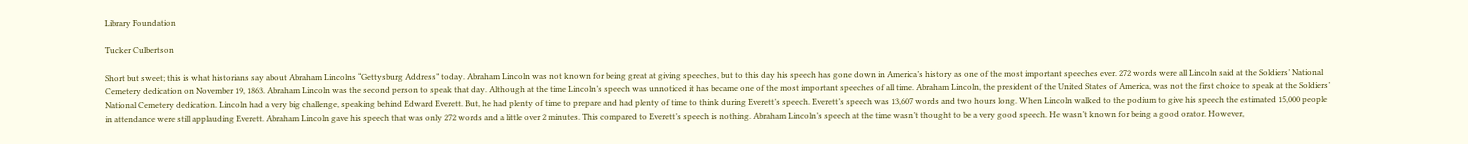Library Foundation

Tucker Culbertson

Short but sweet; this is what historians say about Abraham Lincolns “Gettysburg Address” today. Abraham Lincoln was not known for being great at giving speeches, but to this day his speech has gone down in America’s history as one of the most important speeches ever. 272 words were all Lincoln said at the Soldiers’ National Cemetery dedication on November 19, 1863. Abraham Lincoln was the second person to speak that day. Although at the time Lincoln’s speech was unnoticed it has became one of the most important speeches of all time. Abraham Lincoln, the president of the United States of America, was not the first choice to speak at the Soldiers’ National Cemetery dedication. Lincoln had a very big challenge, speaking behind Edward Everett. But, he had plenty of time to prepare and had plenty of time to think during Everett’s speech. Everett’s speech was 13,607 words and two hours long. When Lincoln walked to the podium to give his speech the estimated 15,000 people in attendance were still applauding Everett. Abraham Lincoln gave his speech that was only 272 words and a little over 2 minutes. This compared to Everett’s speech is nothing. Abraham Lincoln’s speech at the time wasn’t thought to be a very good speech. He wasn’t known for being a good orator. However,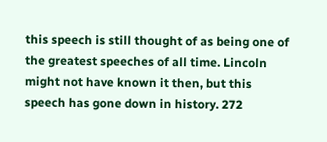this speech is still thought of as being one of the greatest speeches of all time. Lincoln might not have known it then, but this speech has gone down in history. 272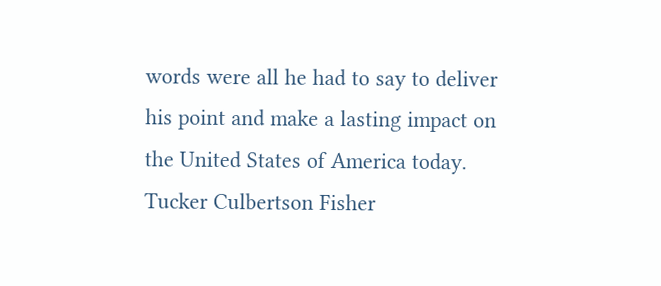words were all he had to say to deliver his point and make a lasting impact on the United States of America today. Tucker Culbertson Fisher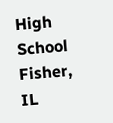High School Fisher, IL